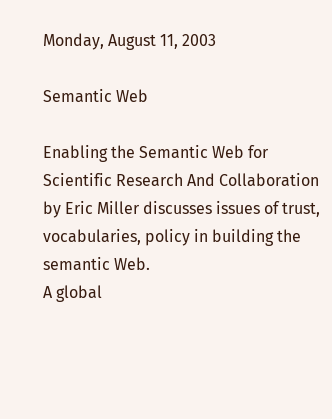Monday, August 11, 2003

Semantic Web

Enabling the Semantic Web for Scientific Research And Collaboration by Eric Miller discusses issues of trust, vocabularies, policy in building the semantic Web.
A global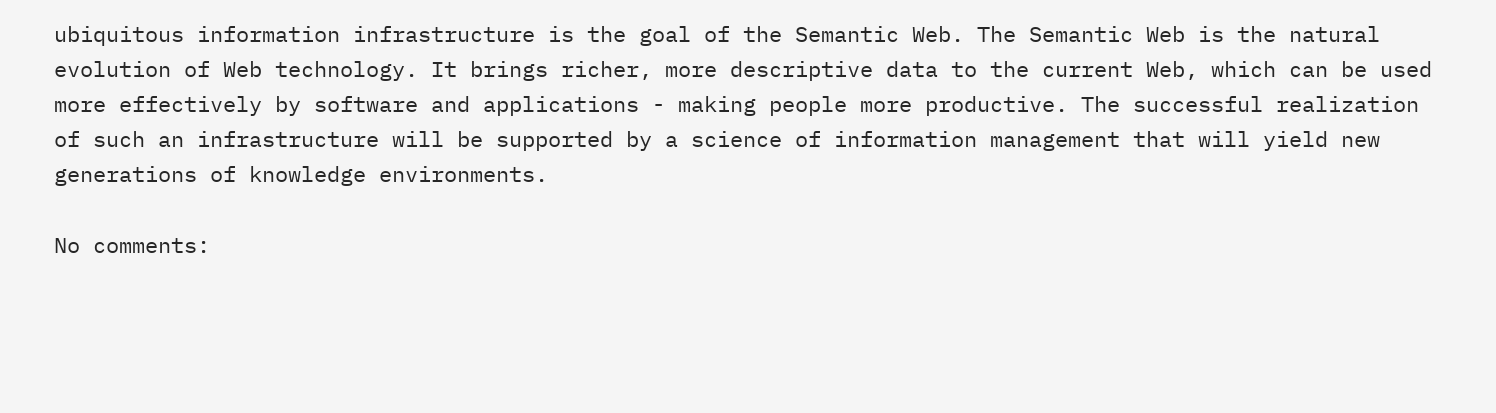ubiquitous information infrastructure is the goal of the Semantic Web. The Semantic Web is the natural evolution of Web technology. It brings richer, more descriptive data to the current Web, which can be used more effectively by software and applications - making people more productive. The successful realization of such an infrastructure will be supported by a science of information management that will yield new generations of knowledge environments.

No comments: